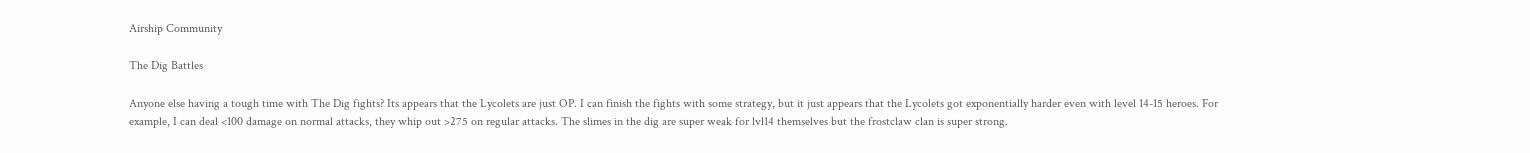Airship Community

The Dig Battles

Anyone else having a tough time with The Dig fights? Its appears that the Lycolets are just OP. I can finish the fights with some strategy, but it just appears that the Lycolets got exponentially harder even with level 14-15 heroes. For example, I can deal <100 damage on normal attacks, they whip out >275 on regular attacks. The slimes in the dig are super weak for lvl14 themselves but the frostclaw clan is super strong.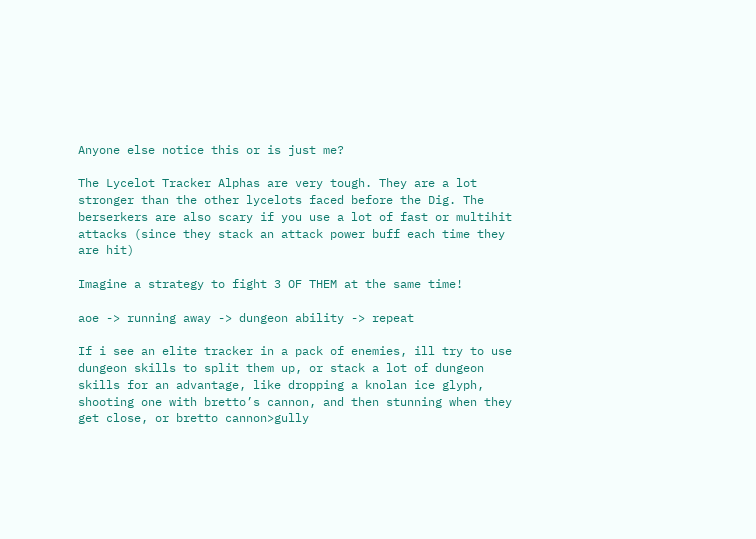Anyone else notice this or is just me?

The Lycelot Tracker Alphas are very tough. They are a lot stronger than the other lycelots faced before the Dig. The berserkers are also scary if you use a lot of fast or multihit attacks (since they stack an attack power buff each time they are hit)

Imagine a strategy to fight 3 OF THEM at the same time!

aoe -> running away -> dungeon ability -> repeat

If i see an elite tracker in a pack of enemies, ill try to use dungeon skills to split them up, or stack a lot of dungeon skills for an advantage, like dropping a knolan ice glyph, shooting one with bretto’s cannon, and then stunning when they get close, or bretto cannon>gully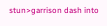stun>garrison dash into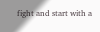fight and start with a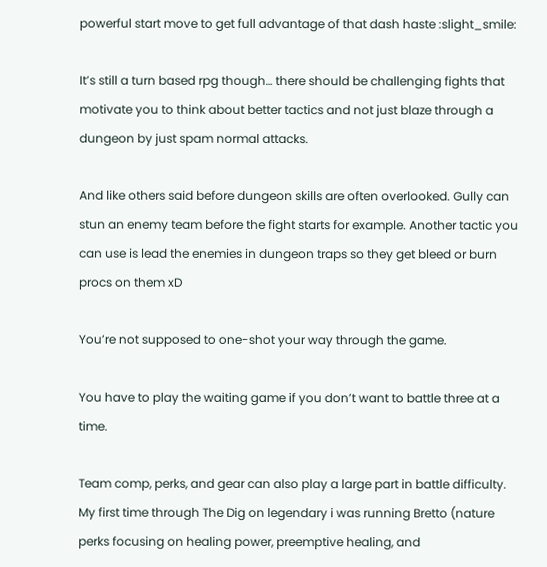powerful start move to get full advantage of that dash haste :slight_smile:

It’s still a turn based rpg though… there should be challenging fights that motivate you to think about better tactics and not just blaze through a dungeon by just spam normal attacks.

And like others said before dungeon skills are often overlooked. Gully can stun an enemy team before the fight starts for example. Another tactic you can use is lead the enemies in dungeon traps so they get bleed or burn procs on them xD

You’re not supposed to one-shot your way through the game.

You have to play the waiting game if you don’t want to battle three at a time.

Team comp, perks, and gear can also play a large part in battle difficulty. My first time through The Dig on legendary i was running Bretto (nature perks focusing on healing power, preemptive healing, and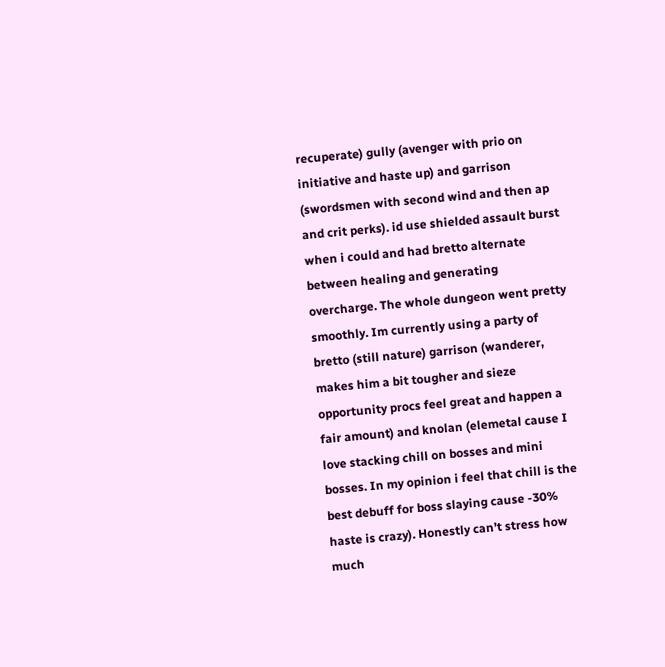recuperate) gully (avenger with prio on initiative and haste up) and garrison (swordsmen with second wind and then ap and crit perks). id use shielded assault burst when i could and had bretto alternate between healing and generating overcharge. The whole dungeon went pretty smoothly. Im currently using a party of bretto (still nature) garrison (wanderer, makes him a bit tougher and sieze opportunity procs feel great and happen a fair amount) and knolan (elemetal cause I love stacking chill on bosses and mini bosses. In my opinion i feel that chill is the best debuff for boss slaying cause -30% haste is crazy). Honestly can’t stress how much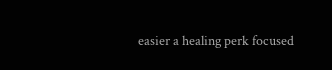easier a healing perk focused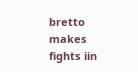bretto makes fights iin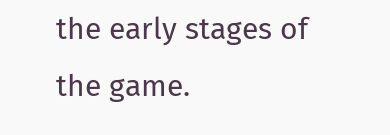the early stages of the game.